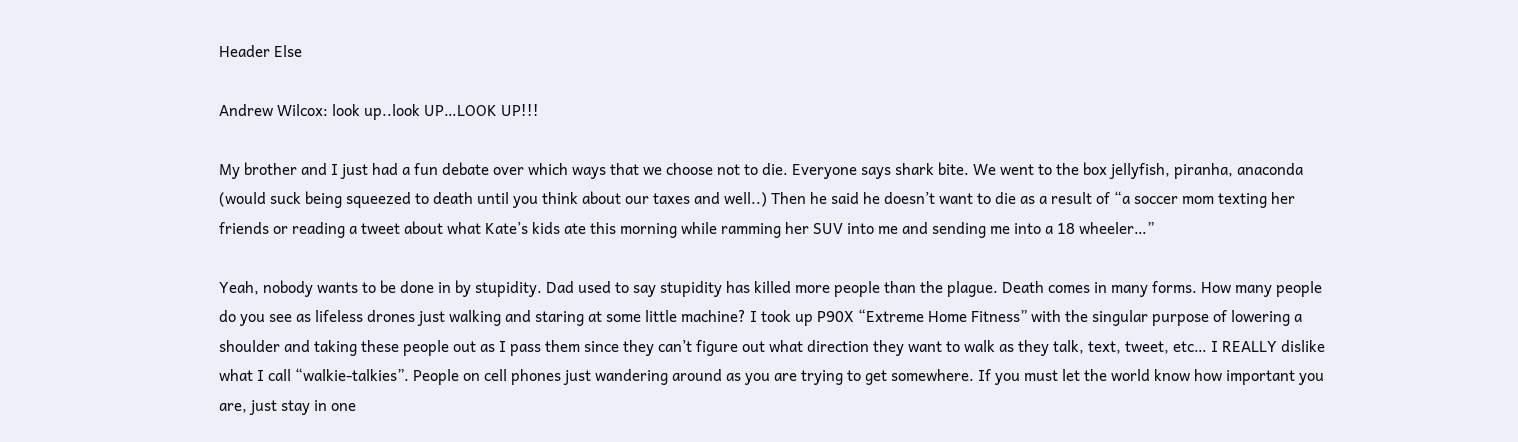Header Else

Andrew Wilcox: look up..look UP…LOOK UP!!!

My brother and I just had a fun debate over which ways that we choose not to die. Everyone says shark bite. We went to the box jellyfish, piranha, anaconda (would suck being squeezed to death until you think about our taxes and well..) Then he said he doesn’t want to die as a result of “a soccer mom texting her friends or reading a tweet about what Kate’s kids ate this morning while ramming her SUV into me and sending me into a 18 wheeler…”

Yeah, nobody wants to be done in by stupidity. Dad used to say stupidity has killed more people than the plague. Death comes in many forms. How many people do you see as lifeless drones just walking and staring at some little machine? I took up P90X “Extreme Home Fitness” with the singular purpose of lowering a shoulder and taking these people out as I pass them since they can’t figure out what direction they want to walk as they talk, text, tweet, etc… I REALLY dislike what I call “walkie-talkies”. People on cell phones just wandering around as you are trying to get somewhere. If you must let the world know how important you are, just stay in one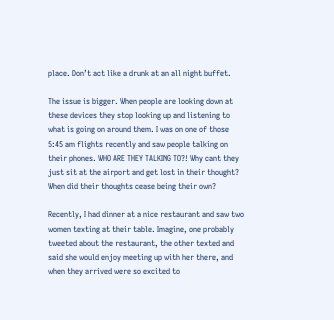place. Don’t act like a drunk at an all night buffet.

The issue is bigger. When people are looking down at these devices they stop looking up and listening to what is going on around them. I was on one of those 5:45 am flights recently and saw people talking on their phones. WHO ARE THEY TALKING TO?! Why cant they just sit at the airport and get lost in their thought? When did their thoughts cease being their own?

Recently, I had dinner at a nice restaurant and saw two women texting at their table. Imagine, one probably tweeted about the restaurant, the other texted and said she would enjoy meeting up with her there, and when they arrived were so excited to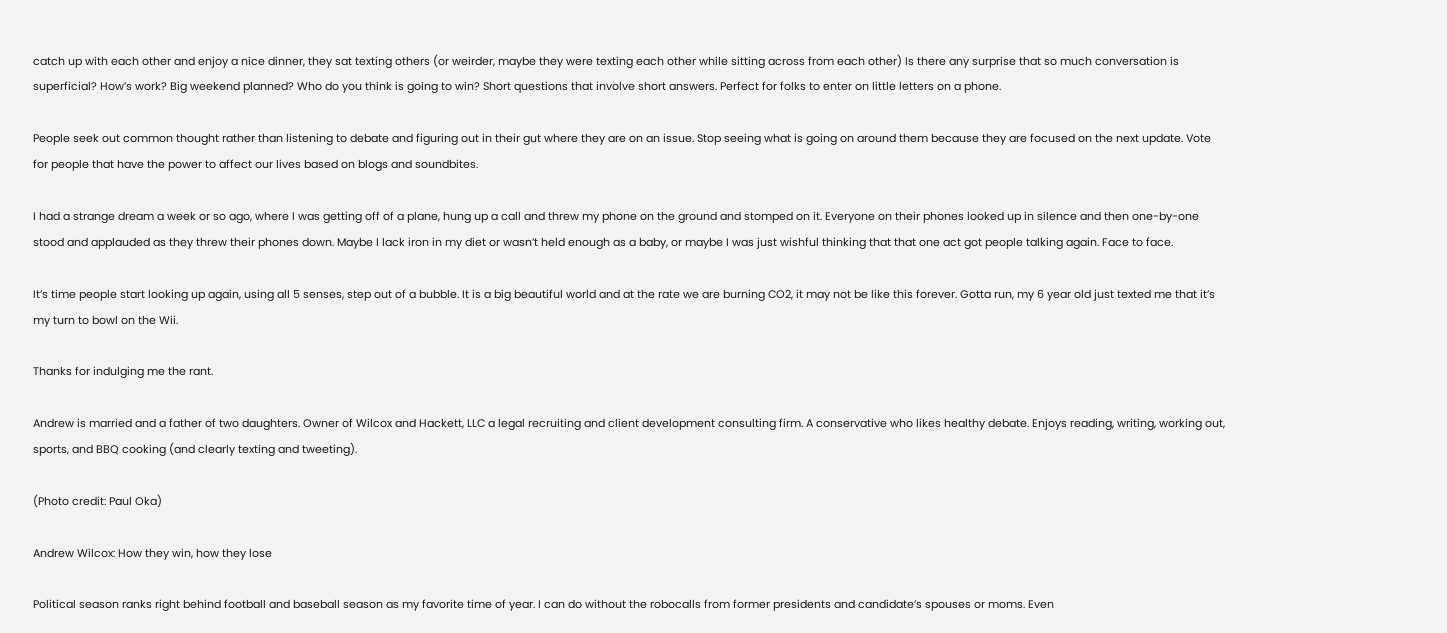catch up with each other and enjoy a nice dinner, they sat texting others (or weirder, maybe they were texting each other while sitting across from each other) Is there any surprise that so much conversation is superficial? How’s work? Big weekend planned? Who do you think is going to win? Short questions that involve short answers. Perfect for folks to enter on little letters on a phone.

People seek out common thought rather than listening to debate and figuring out in their gut where they are on an issue. Stop seeing what is going on around them because they are focused on the next update. Vote for people that have the power to affect our lives based on blogs and soundbites.

I had a strange dream a week or so ago, where I was getting off of a plane, hung up a call and threw my phone on the ground and stomped on it. Everyone on their phones looked up in silence and then one-by-one stood and applauded as they threw their phones down. Maybe I lack iron in my diet or wasn’t held enough as a baby, or maybe I was just wishful thinking that that one act got people talking again. Face to face.

It’s time people start looking up again, using all 5 senses, step out of a bubble. It is a big beautiful world and at the rate we are burning CO2, it may not be like this forever. Gotta run, my 6 year old just texted me that it’s my turn to bowl on the Wii.

Thanks for indulging me the rant.

Andrew is married and a father of two daughters. Owner of Wilcox and Hackett, LLC a legal recruiting and client development consulting firm. A conservative who likes healthy debate. Enjoys reading, writing, working out, sports, and BBQ cooking (and clearly texting and tweeting).

(Photo credit: Paul Oka)

Andrew Wilcox: How they win, how they lose

Political season ranks right behind football and baseball season as my favorite time of year. I can do without the robocalls from former presidents and candidate’s spouses or moms. Even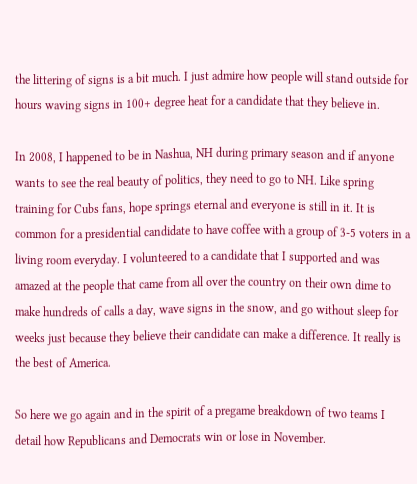the littering of signs is a bit much. I just admire how people will stand outside for hours waving signs in 100+ degree heat for a candidate that they believe in.

In 2008, I happened to be in Nashua, NH during primary season and if anyone wants to see the real beauty of politics, they need to go to NH. Like spring training for Cubs fans, hope springs eternal and everyone is still in it. It is common for a presidential candidate to have coffee with a group of 3-5 voters in a living room everyday. I volunteered to a candidate that I supported and was amazed at the people that came from all over the country on their own dime to make hundreds of calls a day, wave signs in the snow, and go without sleep for weeks just because they believe their candidate can make a difference. It really is the best of America.

So here we go again and in the spirit of a pregame breakdown of two teams I detail how Republicans and Democrats win or lose in November.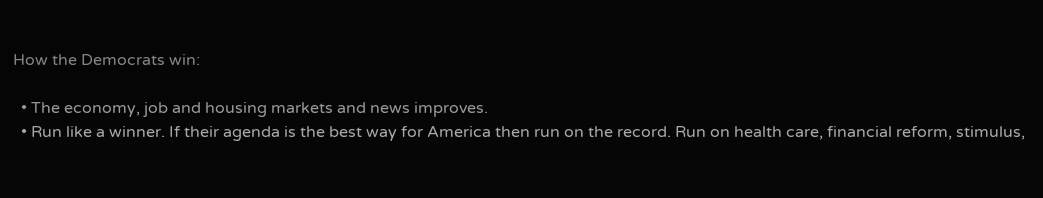How the Democrats win:

  • The economy, job and housing markets and news improves.
  • Run like a winner. If their agenda is the best way for America then run on the record. Run on health care, financial reform, stimulus,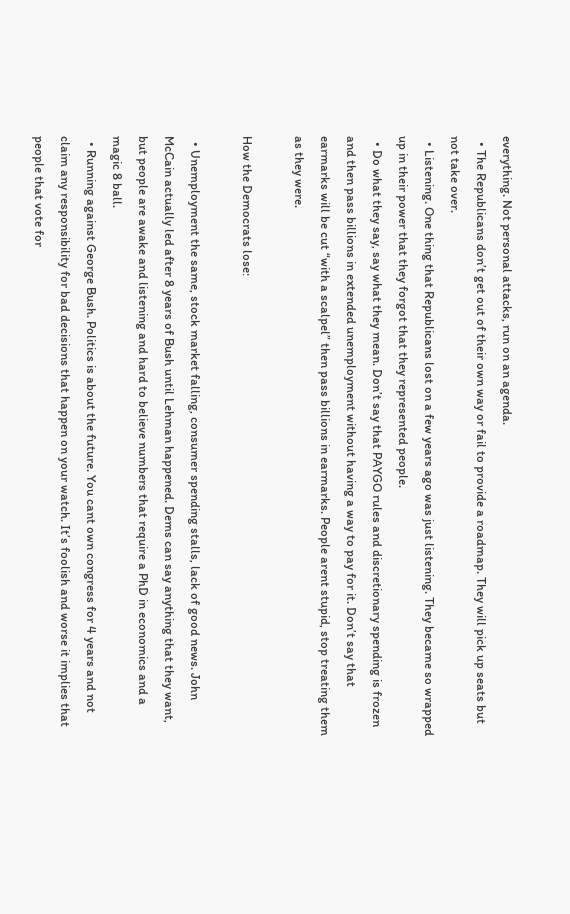everything. Not personal attacks, run on an agenda.
  • The Republicans don’t get out of their own way or fail to provide a roadmap. They will pick up seats but not take over.
  • Listening. One thing that Republicans lost on a few years ago was just listening. They became so wrapped up in their power that they forgot that they represented people.
  • Do what they say, say what they mean. Don’t say that PAYGO rules and discretionary spending is frozen and then pass billions in extended unemployment without having a way to pay for it. Don’t say that earmarks will be cut “with a scalpel” then pass billions in earmarks. People arent stupid, stop treating them as they were.

How the Democrats lose:

  • Unemployment the same, stock market falling, consumer spending stalls, lack of good news. John McCain actually led after 8 years of Bush until Lehman happened. Dems can say anything that they want, but people are awake and listening and hard to believe numbers that require a PhD in economics and a magic 8 ball.
  • Running against George Bush. Politics is about the future. You cant own congress for 4 years and not claim any responsibility for bad decisions that happen on your watch. It’s foolish and worse it implies that people that vote for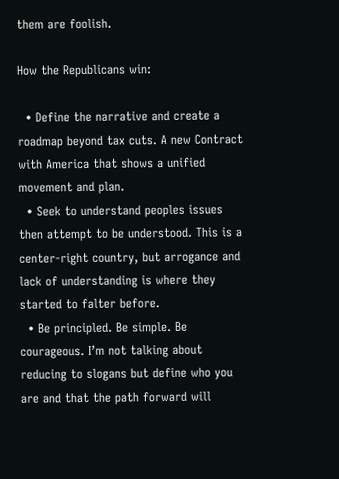them are foolish.

How the Republicans win:

  • Define the narrative and create a roadmap beyond tax cuts. A new Contract with America that shows a unified movement and plan.
  • Seek to understand peoples issues then attempt to be understood. This is a center-right country, but arrogance and lack of understanding is where they started to falter before.
  • Be principled. Be simple. Be courageous. I’m not talking about reducing to slogans but define who you are and that the path forward will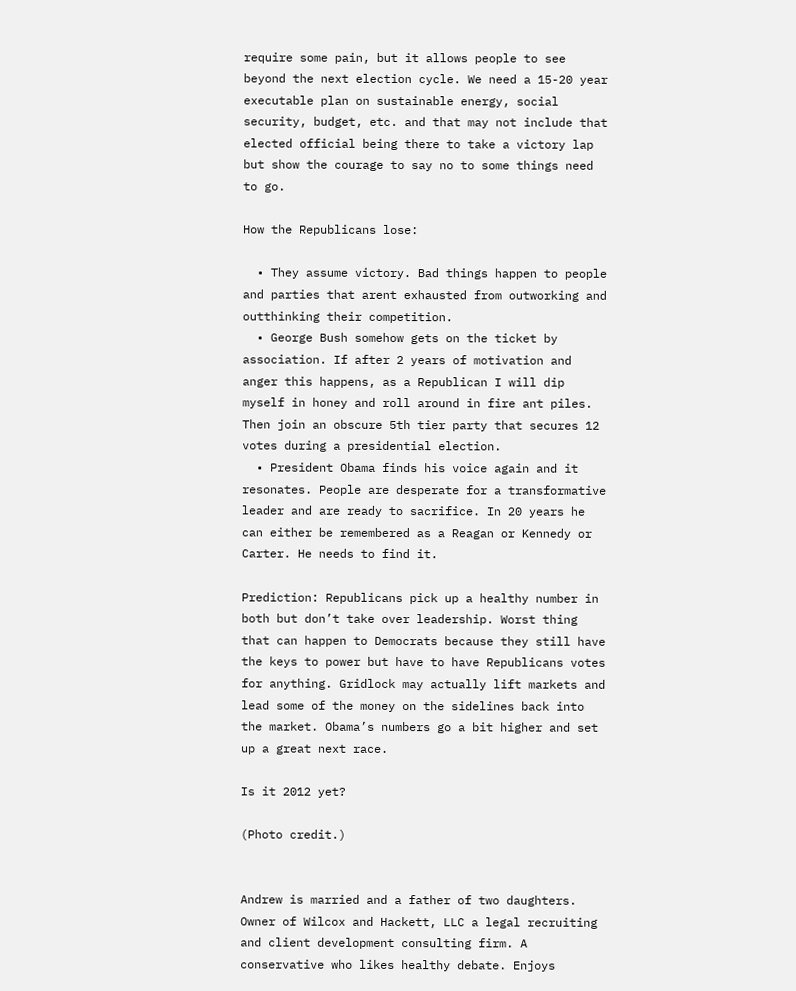require some pain, but it allows people to see beyond the next election cycle. We need a 15-20 year executable plan on sustainable energy, social security, budget, etc. and that may not include that elected official being there to take a victory lap but show the courage to say no to some things need to go.

How the Republicans lose:

  • They assume victory. Bad things happen to people and parties that arent exhausted from outworking and outthinking their competition.
  • George Bush somehow gets on the ticket by association. If after 2 years of motivation and anger this happens, as a Republican I will dip myself in honey and roll around in fire ant piles. Then join an obscure 5th tier party that secures 12 votes during a presidential election.
  • President Obama finds his voice again and it resonates. People are desperate for a transformative leader and are ready to sacrifice. In 20 years he can either be remembered as a Reagan or Kennedy or Carter. He needs to find it.

Prediction: Republicans pick up a healthy number in both but don’t take over leadership. Worst thing that can happen to Democrats because they still have the keys to power but have to have Republicans votes for anything. Gridlock may actually lift markets and lead some of the money on the sidelines back into the market. Obama’s numbers go a bit higher and set up a great next race.

Is it 2012 yet?

(Photo credit.)


Andrew is married and a father of two daughters. Owner of Wilcox and Hackett, LLC a legal recruiting and client development consulting firm. A conservative who likes healthy debate. Enjoys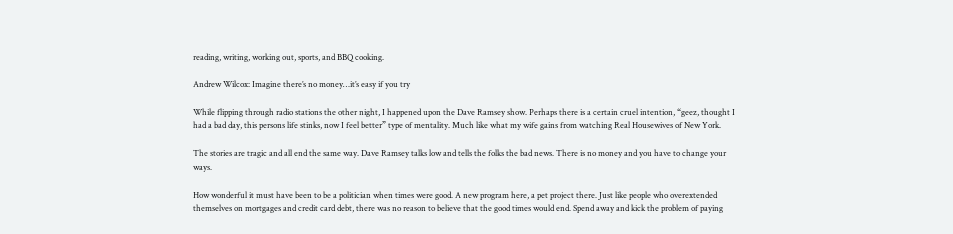reading, writing, working out, sports, and BBQ cooking.

Andrew Wilcox: Imagine there’s no money…it’s easy if you try

While flipping through radio stations the other night, I happened upon the Dave Ramsey show. Perhaps there is a certain cruel intention, “geez, thought I had a bad day, this persons life stinks, now I feel better” type of mentality. Much like what my wife gains from watching Real Housewives of New York.

The stories are tragic and all end the same way. Dave Ramsey talks low and tells the folks the bad news. There is no money and you have to change your ways.

How wonderful it must have been to be a politician when times were good. A new program here, a pet project there. Just like people who overextended themselves on mortgages and credit card debt, there was no reason to believe that the good times would end. Spend away and kick the problem of paying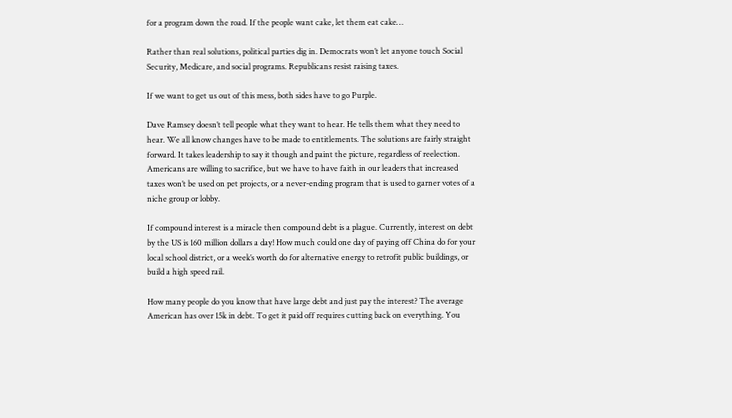for a program down the road. If the people want cake, let them eat cake…

Rather than real solutions, political parties dig in. Democrats won’t let anyone touch Social Security, Medicare, and social programs. Republicans resist raising taxes.

If we want to get us out of this mess, both sides have to go Purple.

Dave Ramsey doesn’t tell people what they want to hear. He tells them what they need to hear. We all know changes have to be made to entitlements. The solutions are fairly straight forward. It takes leadership to say it though and paint the picture, regardless of reelection. Americans are willing to sacrifice, but we have to have faith in our leaders that increased taxes won’t be used on pet projects, or a never-ending program that is used to garner votes of a niche group or lobby.

If compound interest is a miracle then compound debt is a plague. Currently, interest on debt by the US is 160 million dollars a day! How much could one day of paying off China do for your local school district, or a week’s worth do for alternative energy to retrofit public buildings, or build a high speed rail.

How many people do you know that have large debt and just pay the interest? The average American has over 15k in debt. To get it paid off requires cutting back on everything. You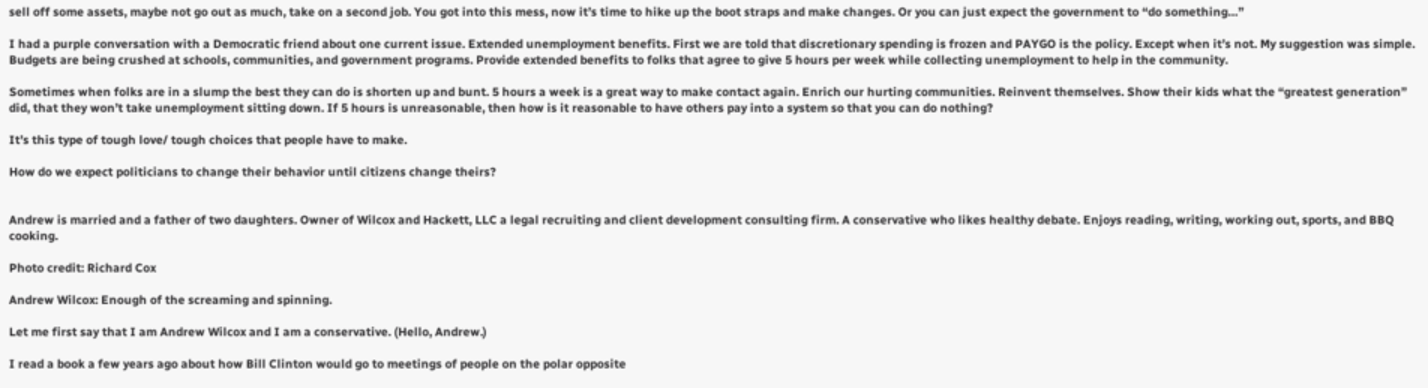sell off some assets, maybe not go out as much, take on a second job. You got into this mess, now it’s time to hike up the boot straps and make changes. Or you can just expect the government to “do something…”

I had a purple conversation with a Democratic friend about one current issue. Extended unemployment benefits. First we are told that discretionary spending is frozen and PAYGO is the policy. Except when it’s not. My suggestion was simple. Budgets are being crushed at schools, communities, and government programs. Provide extended benefits to folks that agree to give 5 hours per week while collecting unemployment to help in the community.

Sometimes when folks are in a slump the best they can do is shorten up and bunt. 5 hours a week is a great way to make contact again. Enrich our hurting communities. Reinvent themselves. Show their kids what the “greatest generation” did, that they won’t take unemployment sitting down. If 5 hours is unreasonable, then how is it reasonable to have others pay into a system so that you can do nothing?

It’s this type of tough love/ tough choices that people have to make.

How do we expect politicians to change their behavior until citizens change theirs?


Andrew is married and a father of two daughters. Owner of Wilcox and Hackett, LLC a legal recruiting and client development consulting firm. A conservative who likes healthy debate. Enjoys reading, writing, working out, sports, and BBQ cooking.

Photo credit: Richard Cox

Andrew Wilcox: Enough of the screaming and spinning.

Let me first say that I am Andrew Wilcox and I am a conservative. (Hello, Andrew.)

I read a book a few years ago about how Bill Clinton would go to meetings of people on the polar opposite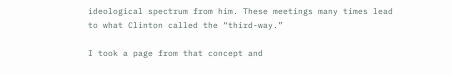ideological spectrum from him. These meetings many times lead to what Clinton called the “third-way.”

I took a page from that concept and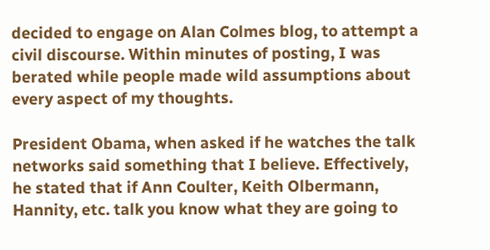decided to engage on Alan Colmes blog, to attempt a civil discourse. Within minutes of posting, I was berated while people made wild assumptions about every aspect of my thoughts.

President Obama, when asked if he watches the talk networks said something that I believe. Effectively, he stated that if Ann Coulter, Keith Olbermann, Hannity, etc. talk you know what they are going to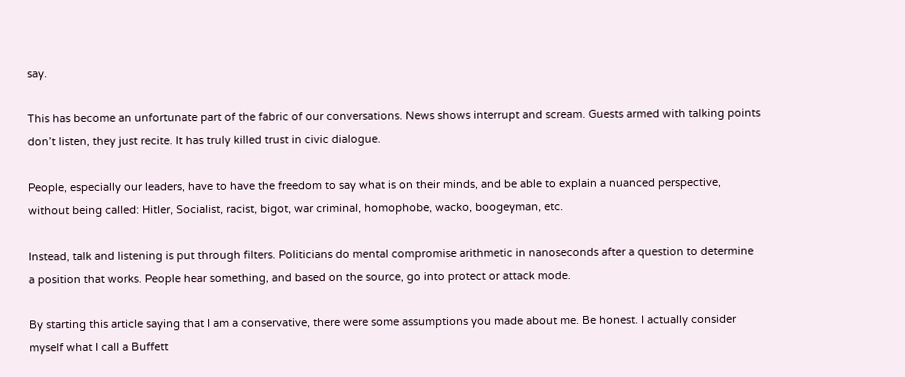say.

This has become an unfortunate part of the fabric of our conversations. News shows interrupt and scream. Guests armed with talking points don’t listen, they just recite. It has truly killed trust in civic dialogue.

People, especially our leaders, have to have the freedom to say what is on their minds, and be able to explain a nuanced perspective, without being called: Hitler, Socialist, racist, bigot, war criminal, homophobe, wacko, boogeyman, etc.

Instead, talk and listening is put through filters. Politicians do mental compromise arithmetic in nanoseconds after a question to determine a position that works. People hear something, and based on the source, go into protect or attack mode.

By starting this article saying that I am a conservative, there were some assumptions you made about me. Be honest. I actually consider myself what I call a Buffett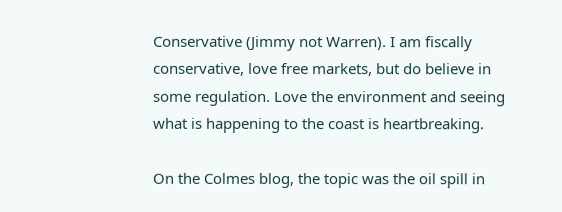Conservative (Jimmy not Warren). I am fiscally conservative, love free markets, but do believe in some regulation. Love the environment and seeing what is happening to the coast is heartbreaking.

On the Colmes blog, the topic was the oil spill in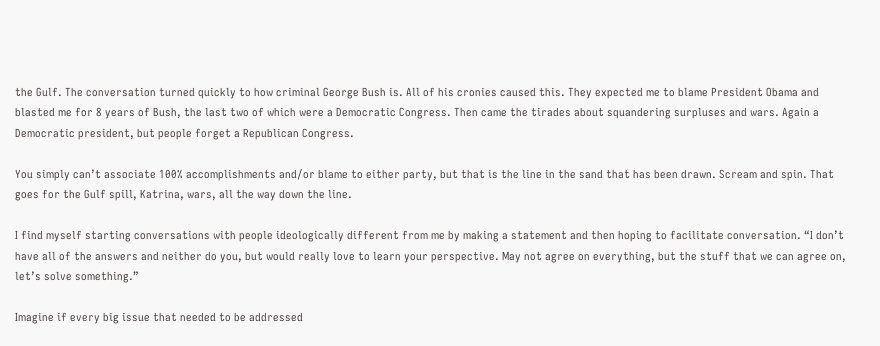the Gulf. The conversation turned quickly to how criminal George Bush is. All of his cronies caused this. They expected me to blame President Obama and blasted me for 8 years of Bush, the last two of which were a Democratic Congress. Then came the tirades about squandering surpluses and wars. Again a Democratic president, but people forget a Republican Congress.

You simply can’t associate 100% accomplishments and/or blame to either party, but that is the line in the sand that has been drawn. Scream and spin. That goes for the Gulf spill, Katrina, wars, all the way down the line.

I find myself starting conversations with people ideologically different from me by making a statement and then hoping to facilitate conversation. “I don’t have all of the answers and neither do you, but would really love to learn your perspective. May not agree on everything, but the stuff that we can agree on, let’s solve something.”

Imagine if every big issue that needed to be addressed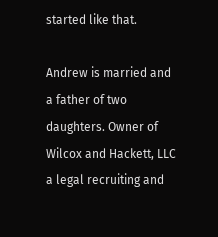started like that.

Andrew is married and a father of two daughters. Owner of Wilcox and Hackett, LLC a legal recruiting and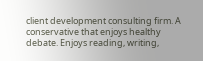client development consulting firm. A conservative that enjoys healthy debate. Enjoys reading, writing,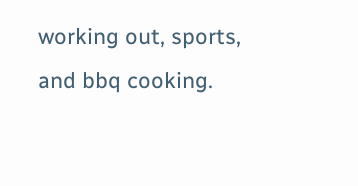working out, sports, and bbq cooking.